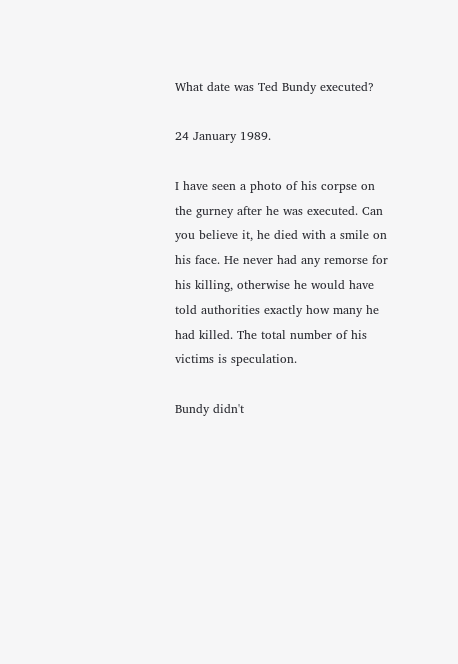What date was Ted Bundy executed?

24 January 1989.

I have seen a photo of his corpse on the gurney after he was executed. Can you believe it, he died with a smile on his face. He never had any remorse for his killing, otherwise he would have told authorities exactly how many he had killed. The total number of his victims is speculation.

Bundy didn't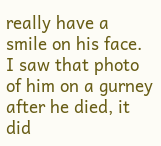really have a smile on his face. I saw that photo of him on a gurney after he died, it did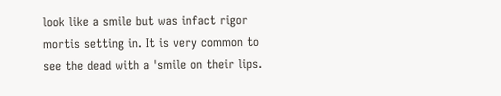look like a smile but was infact rigor mortis setting in. It is very common to see the dead with a 'smile on their lips.